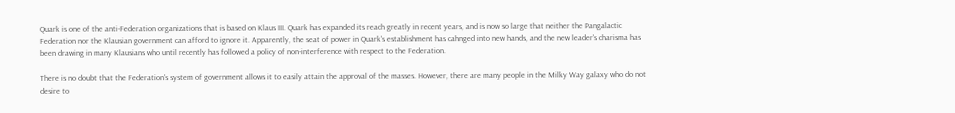Quark is one of the anti-Federation organizations that is based on Klaus III. Quark has expanded its reach greatly in recent years, and is now so large that neither the Pangalactic Federation nor the Klausian government can afford to ignore it. Apparently, the seat of power in Quark's establishment has cahnged into new hands, and the new leader's charisma has been drawing in many Klausians who until recently has followed a policy of non-interference with respect to the Federation.

There is no doubt that the Federation's system of government allows it to easily attain the approval of the masses. However, there are many people in the Milky Way galaxy who do not desire to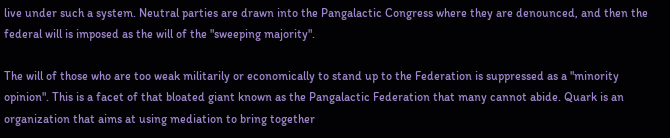live under such a system. Neutral parties are drawn into the Pangalactic Congress where they are denounced, and then the federal will is imposed as the will of the "sweeping majority".

The will of those who are too weak militarily or economically to stand up to the Federation is suppressed as a "minority opinion". This is a facet of that bloated giant known as the Pangalactic Federation that many cannot abide. Quark is an organization that aims at using mediation to bring together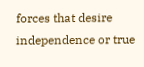forces that desire independence or true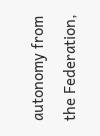autonomy from the Federation,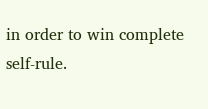in order to win complete self-rule.